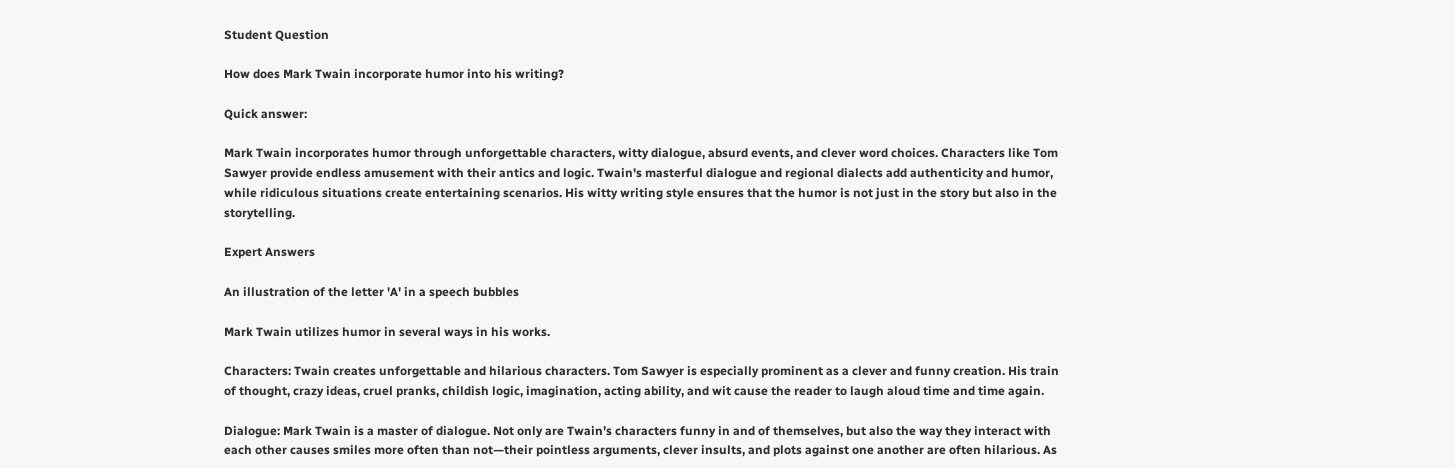Student Question

How does Mark Twain incorporate humor into his writing?

Quick answer:

Mark Twain incorporates humor through unforgettable characters, witty dialogue, absurd events, and clever word choices. Characters like Tom Sawyer provide endless amusement with their antics and logic. Twain's masterful dialogue and regional dialects add authenticity and humor, while ridiculous situations create entertaining scenarios. His witty writing style ensures that the humor is not just in the story but also in the storytelling.

Expert Answers

An illustration of the letter 'A' in a speech bubbles

Mark Twain utilizes humor in several ways in his works.

Characters: Twain creates unforgettable and hilarious characters. Tom Sawyer is especially prominent as a clever and funny creation. His train of thought, crazy ideas, cruel pranks, childish logic, imagination, acting ability, and wit cause the reader to laugh aloud time and time again.

Dialogue: Mark Twain is a master of dialogue. Not only are Twain’s characters funny in and of themselves, but also the way they interact with each other causes smiles more often than not—their pointless arguments, clever insults, and plots against one another are often hilarious. As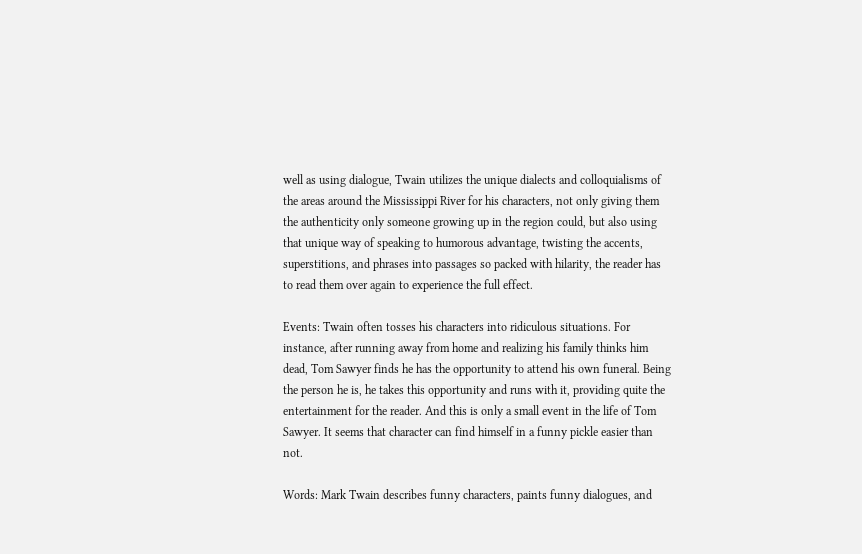well as using dialogue, Twain utilizes the unique dialects and colloquialisms of the areas around the Mississippi River for his characters, not only giving them the authenticity only someone growing up in the region could, but also using that unique way of speaking to humorous advantage, twisting the accents, superstitions, and phrases into passages so packed with hilarity, the reader has to read them over again to experience the full effect.

Events: Twain often tosses his characters into ridiculous situations. For instance, after running away from home and realizing his family thinks him dead, Tom Sawyer finds he has the opportunity to attend his own funeral. Being the person he is, he takes this opportunity and runs with it, providing quite the entertainment for the reader. And this is only a small event in the life of Tom Sawyer. It seems that character can find himself in a funny pickle easier than not.

Words: Mark Twain describes funny characters, paints funny dialogues, and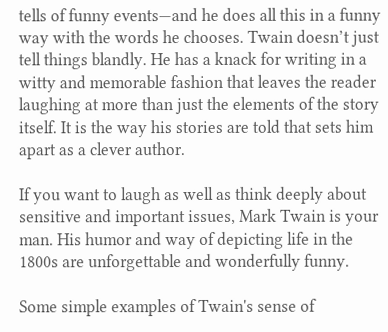tells of funny events—and he does all this in a funny way with the words he chooses. Twain doesn’t just tell things blandly. He has a knack for writing in a witty and memorable fashion that leaves the reader laughing at more than just the elements of the story itself. It is the way his stories are told that sets him apart as a clever author.

If you want to laugh as well as think deeply about sensitive and important issues, Mark Twain is your man. His humor and way of depicting life in the 1800s are unforgettable and wonderfully funny.

Some simple examples of Twain's sense of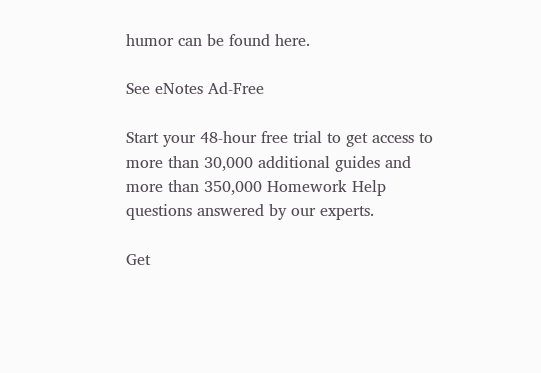humor can be found here.

See eNotes Ad-Free

Start your 48-hour free trial to get access to more than 30,000 additional guides and more than 350,000 Homework Help questions answered by our experts.

Get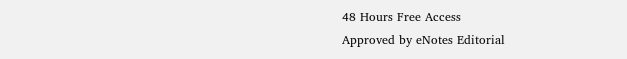48 Hours Free Access
Approved by eNotes Editorial